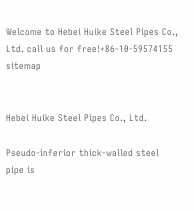Welcome to Hebei Huike Steel Pipes Co., Ltd. call us for free!+86-10-59574155 sitemap


Hebei Huike Steel Pipes Co., Ltd.

Pseudo-inferior thick-walled steel pipe is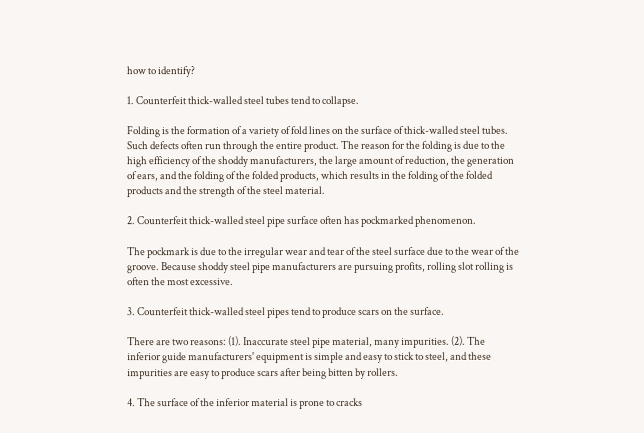how to identify?

1. Counterfeit thick-walled steel tubes tend to collapse.

Folding is the formation of a variety of fold lines on the surface of thick-walled steel tubes. Such defects often run through the entire product. The reason for the folding is due to the high efficiency of the shoddy manufacturers, the large amount of reduction, the generation of ears, and the folding of the folded products, which results in the folding of the folded products and the strength of the steel material.

2. Counterfeit thick-walled steel pipe surface often has pockmarked phenomenon.

The pockmark is due to the irregular wear and tear of the steel surface due to the wear of the groove. Because shoddy steel pipe manufacturers are pursuing profits, rolling slot rolling is often the most excessive.

3. Counterfeit thick-walled steel pipes tend to produce scars on the surface.

There are two reasons: (1). Inaccurate steel pipe material, many impurities. (2). The inferior guide manufacturers' equipment is simple and easy to stick to steel, and these impurities are easy to produce scars after being bitten by rollers.

4. The surface of the inferior material is prone to cracks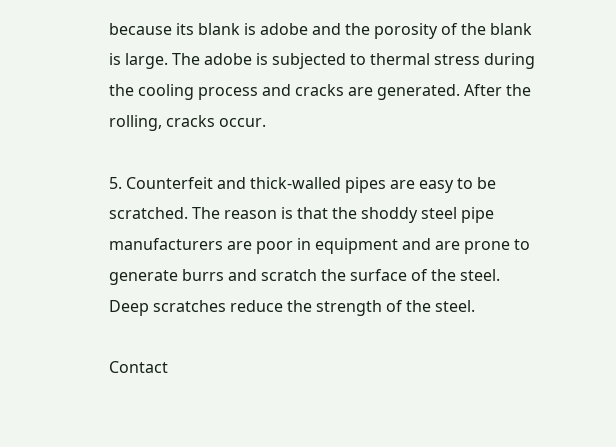because its blank is adobe and the porosity of the blank is large. The adobe is subjected to thermal stress during the cooling process and cracks are generated. After the rolling, cracks occur.

5. Counterfeit and thick-walled pipes are easy to be scratched. The reason is that the shoddy steel pipe manufacturers are poor in equipment and are prone to generate burrs and scratch the surface of the steel. Deep scratches reduce the strength of the steel.

Contact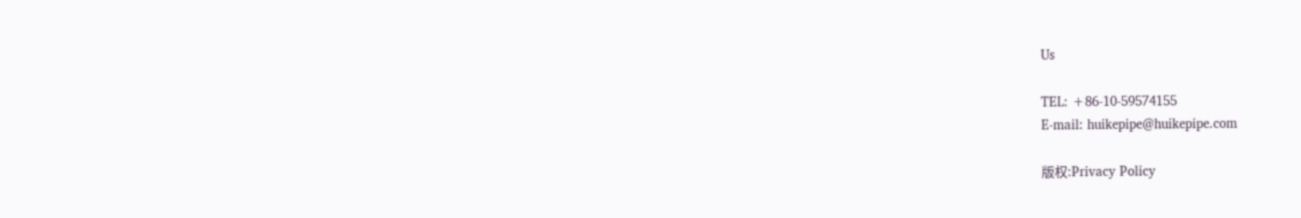Us

TEL: +86-10-59574155
E-mail: huikepipe@huikepipe.com

版权:Privacy Policy